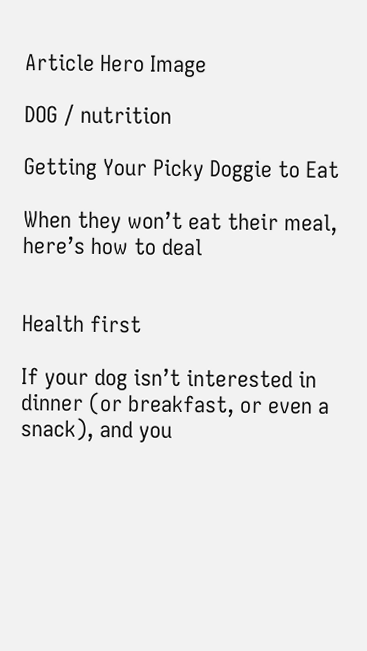Article Hero Image

DOG / nutrition

Getting Your Picky Doggie to Eat

When they won’t eat their meal, here’s how to deal


Health first

If your dog isn’t interested in dinner (or breakfast, or even a snack), and you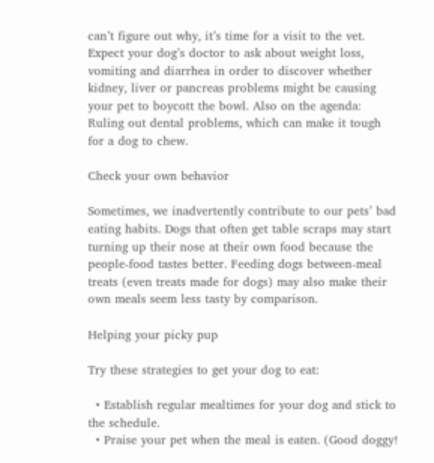can’t figure out why, it’s time for a visit to the vet. Expect your dog’s doctor to ask about weight loss, vomiting and diarrhea in order to discover whether kidney, liver or pancreas problems might be causing your pet to boycott the bowl. Also on the agenda: Ruling out dental problems, which can make it tough for a dog to chew.

Check your own behavior

Sometimes, we inadvertently contribute to our pets’ bad eating habits. Dogs that often get table scraps may start turning up their nose at their own food because the people-food tastes better. Feeding dogs between-meal treats (even treats made for dogs) may also make their own meals seem less tasty by comparison.

Helping your picky pup

Try these strategies to get your dog to eat:

  • Establish regular mealtimes for your dog and stick to the schedule.
  • Praise your pet when the meal is eaten. (Good doggy!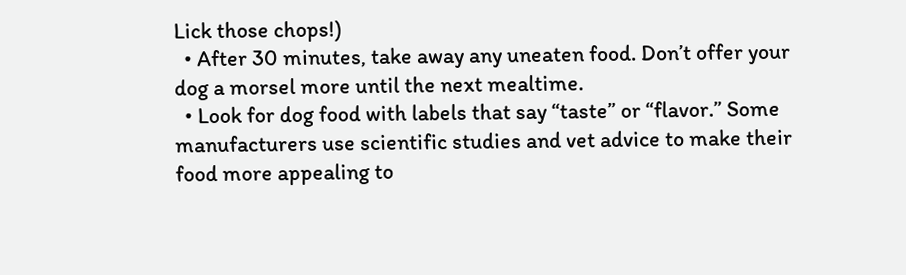Lick those chops!)
  • After 30 minutes, take away any uneaten food. Don’t offer your dog a morsel more until the next mealtime.
  • Look for dog food with labels that say “taste” or “flavor.” Some manufacturers use scientific studies and vet advice to make their food more appealing to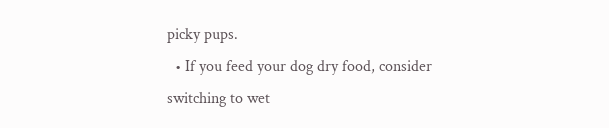picky pups.
  • If you feed your dog dry food, consider switching to wet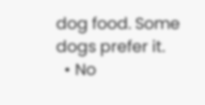dog food. Some dogs prefer it.
  • No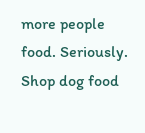more people food. Seriously.
Shop dog food